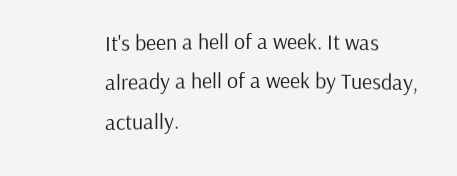It's been a hell of a week. It was already a hell of a week by Tuesday, actually.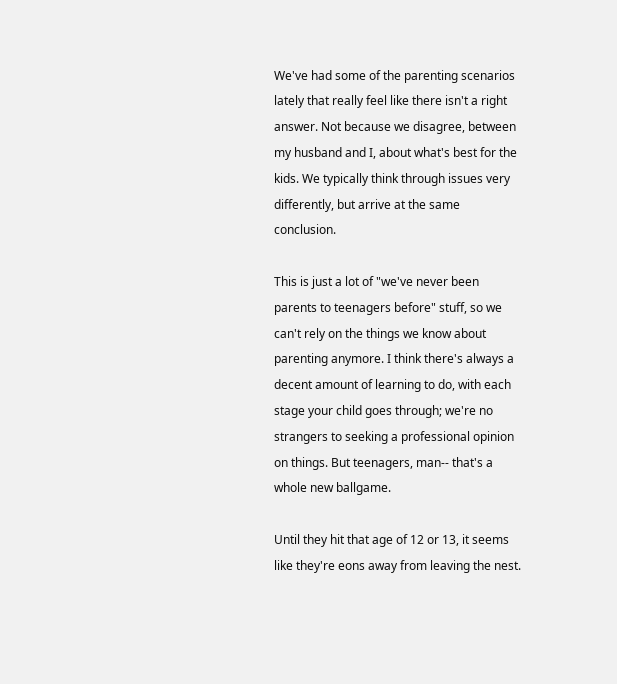We've had some of the parenting scenarios lately that really feel like there isn't a right answer. Not because we disagree, between my husband and I, about what's best for the kids. We typically think through issues very differently, but arrive at the same conclusion.

This is just a lot of "we've never been parents to teenagers before" stuff, so we can't rely on the things we know about parenting anymore. I think there's always a decent amount of learning to do, with each stage your child goes through; we're no strangers to seeking a professional opinion on things. But teenagers, man-- that's a whole new ballgame.

Until they hit that age of 12 or 13, it seems like they're eons away from leaving the nest.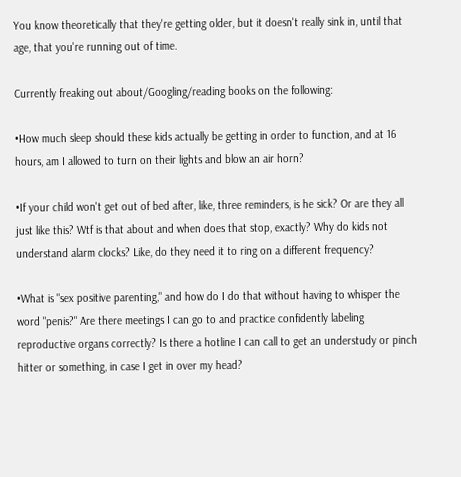You know theoretically that they're getting older, but it doesn't really sink in, until that age, that you're running out of time.

Currently freaking out about/Googling/reading books on the following:

•How much sleep should these kids actually be getting in order to function, and at 16 hours, am I allowed to turn on their lights and blow an air horn?

•If your child won't get out of bed after, like, three reminders, is he sick? Or are they all just like this? Wtf is that about and when does that stop, exactly? Why do kids not understand alarm clocks? Like, do they need it to ring on a different frequency?

•What is "sex positive parenting," and how do I do that without having to whisper the word "penis?" Are there meetings I can go to and practice confidently labeling reproductive organs correctly? Is there a hotline I can call to get an understudy or pinch hitter or something, in case I get in over my head?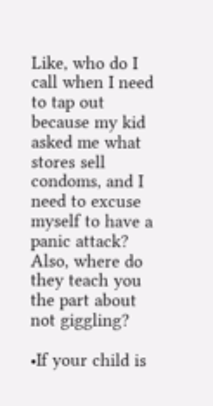Like, who do I call when I need to tap out because my kid asked me what stores sell condoms, and I need to excuse myself to have a panic attack? Also, where do they teach you the part about not giggling?

•If your child is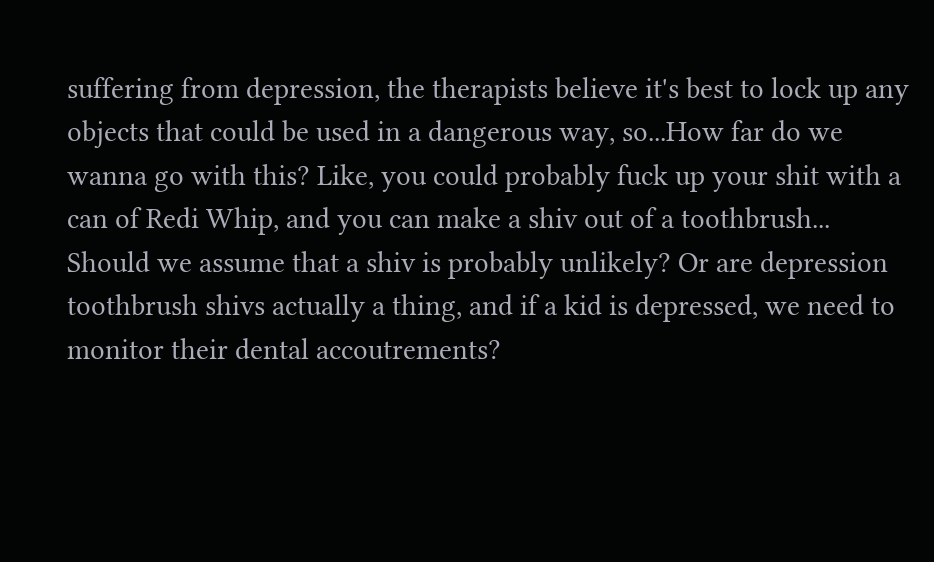suffering from depression, the therapists believe it's best to lock up any objects that could be used in a dangerous way, so...How far do we wanna go with this? Like, you could probably fuck up your shit with a can of Redi Whip, and you can make a shiv out of a toothbrush... Should we assume that a shiv is probably unlikely? Or are depression toothbrush shivs actually a thing, and if a kid is depressed, we need to monitor their dental accoutrements?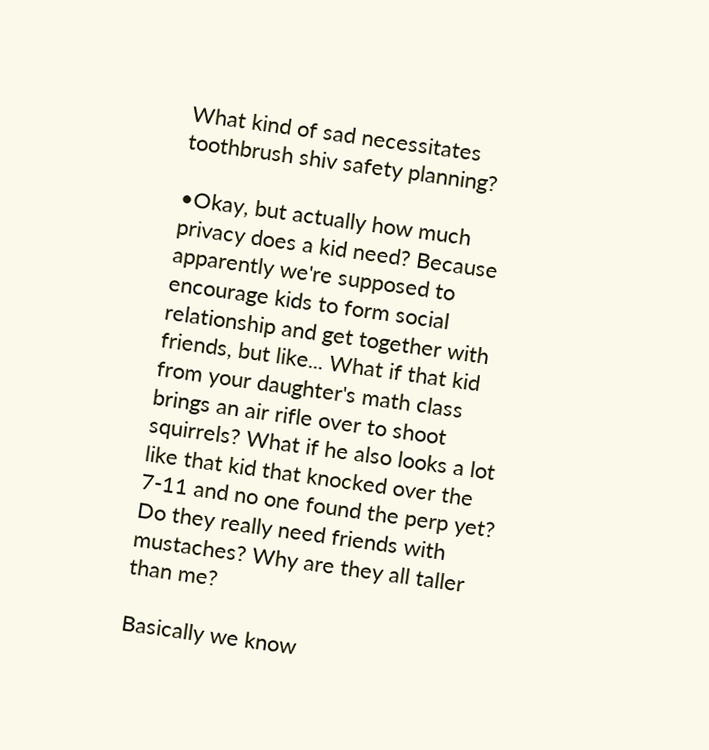What kind of sad necessitates toothbrush shiv safety planning?

•Okay, but actually how much privacy does a kid need? Because apparently we're supposed to encourage kids to form social relationship and get together with friends, but like... What if that kid from your daughter's math class brings an air rifle over to shoot squirrels? What if he also looks a lot like that kid that knocked over the 7-11 and no one found the perp yet? Do they really need friends with mustaches? Why are they all taller than me?

Basically we know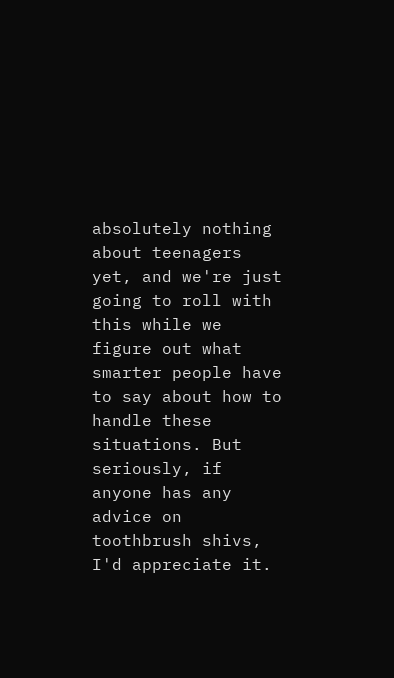absolutely nothing about teenagers yet, and we're just going to roll with this while we figure out what smarter people have to say about how to handle these situations. But seriously, if anyone has any advice on toothbrush shivs, I'd appreciate it.